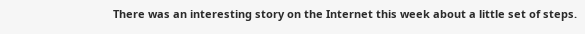There was an interesting story on the Internet this week about a little set of steps.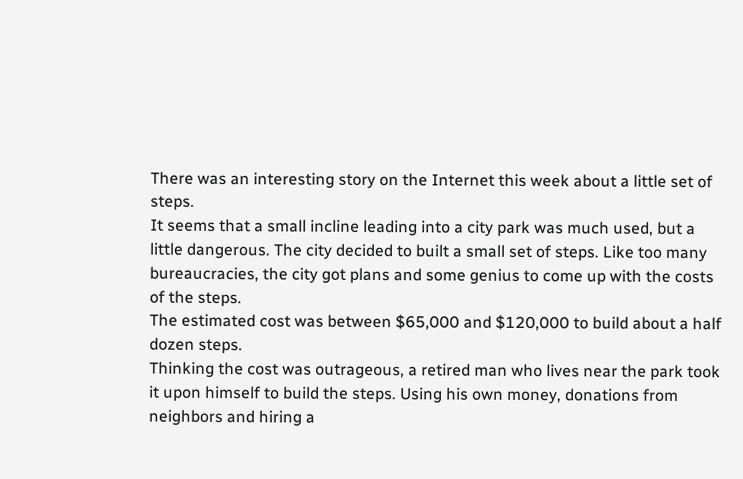There was an interesting story on the Internet this week about a little set of steps.
It seems that a small incline leading into a city park was much used, but a little dangerous. The city decided to built a small set of steps. Like too many bureaucracies, the city got plans and some genius to come up with the costs of the steps.
The estimated cost was between $65,000 and $120,000 to build about a half dozen steps.
Thinking the cost was outrageous, a retired man who lives near the park took it upon himself to build the steps. Using his own money, donations from neighbors and hiring a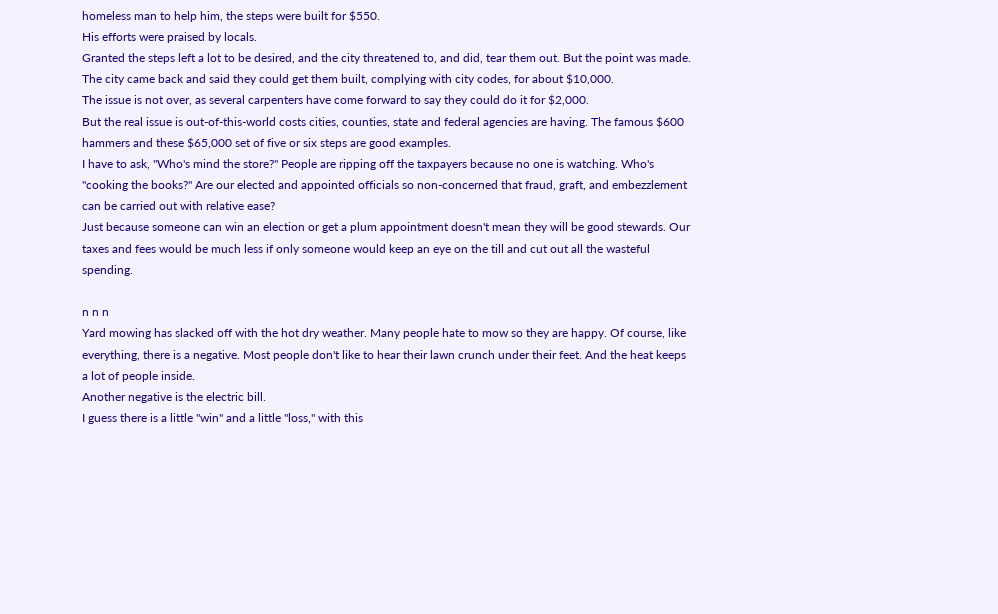homeless man to help him, the steps were built for $550.
His efforts were praised by locals.
Granted the steps left a lot to be desired, and the city threatened to, and did, tear them out. But the point was made. The city came back and said they could get them built, complying with city codes, for about $10,000.
The issue is not over, as several carpenters have come forward to say they could do it for $2,000.
But the real issue is out-of-this-world costs cities, counties, state and federal agencies are having. The famous $600 hammers and these $65,000 set of five or six steps are good examples.
I have to ask, "Who's mind the store?" People are ripping off the taxpayers because no one is watching. Who's "cooking the books?" Are our elected and appointed officials so non-concerned that fraud, graft, and embezzlement can be carried out with relative ease?
Just because someone can win an election or get a plum appointment doesn't mean they will be good stewards. Our taxes and fees would be much less if only someone would keep an eye on the till and cut out all the wasteful spending.

n n n
Yard mowing has slacked off with the hot dry weather. Many people hate to mow so they are happy. Of course, like everything, there is a negative. Most people don't like to hear their lawn crunch under their feet. And the heat keeps a lot of people inside.
Another negative is the electric bill.
I guess there is a little "win" and a little "loss," with this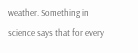weather. Something in science says that for every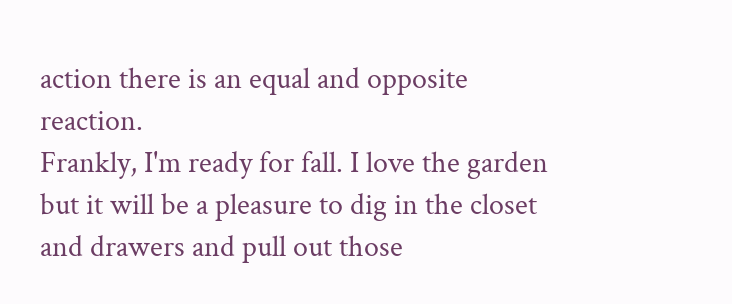action there is an equal and opposite reaction.
Frankly, I'm ready for fall. I love the garden but it will be a pleasure to dig in the closet and drawers and pull out those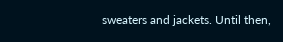sweaters and jackets. Until then,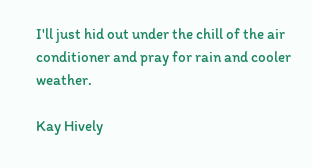I'll just hid out under the chill of the air conditioner and pray for rain and cooler weather.

Kay Hively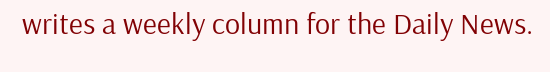writes a weekly column for the Daily News.